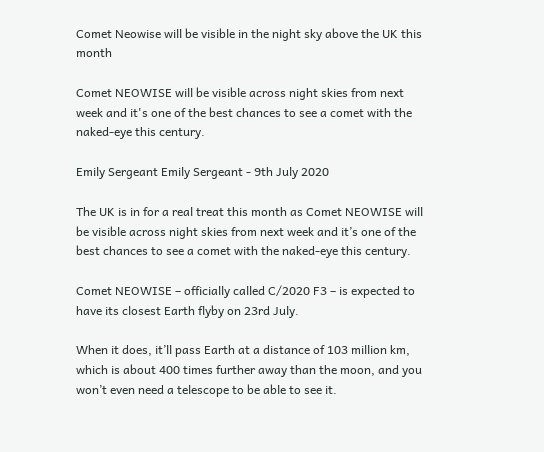Comet Neowise will be visible in the night sky above the UK this month

Comet NEOWISE will be visible across night skies from next week and it's one of the best chances to see a comet with the naked-eye this century.

Emily Sergeant Emily Sergeant - 9th July 2020

The UK is in for a real treat this month as Comet NEOWISE will be visible across night skies from next week and it’s one of the best chances to see a comet with the naked-eye this century.

Comet NEOWISE – officially called C/2020 F3 – is expected to have its closest Earth flyby on 23rd July.

When it does, it’ll pass Earth at a distance of 103 million km, which is about 400 times further away than the moon, and you won’t even need a telescope to be able to see it.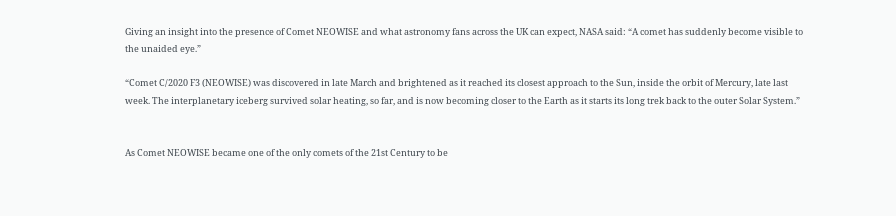Giving an insight into the presence of Comet NEOWISE and what astronomy fans across the UK can expect, NASA said: “A comet has suddenly become visible to the unaided eye.”

“Comet C/2020 F3 (NEOWISE) was discovered in late March and brightened as it reached its closest approach to the Sun, inside the orbit of Mercury, late last week. The interplanetary iceberg survived solar heating, so far, and is now becoming closer to the Earth as it starts its long trek back to the outer Solar System.”


As Comet NEOWISE became one of the only comets of the 21st Century to be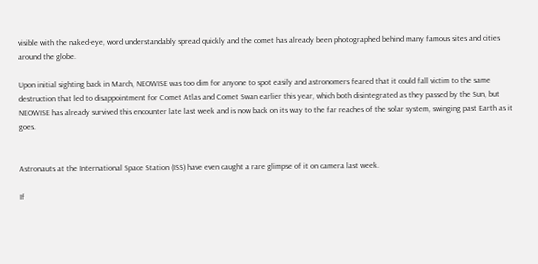visible with the naked-eye, word understandably spread quickly and the comet has already been photographed behind many famous sites and cities around the globe.

Upon initial sighting back in March, NEOWISE was too dim for anyone to spot easily and astronomers feared that it could fall victim to the same destruction that led to disappointment for Comet Atlas and Comet Swan earlier this year, which both disintegrated as they passed by the Sun, but NEOWISE has already survived this encounter late last week and is now back on its way to the far reaches of the solar system, swinging past Earth as it goes.


Astronauts at the International Space Station (ISS) have even caught a rare glimpse of it on camera last week.

If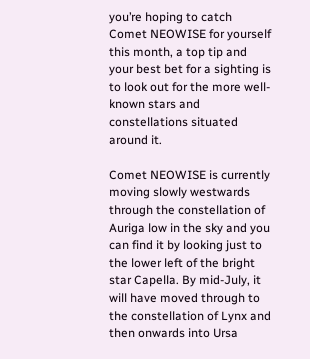you’re hoping to catch Comet NEOWISE for yourself this month, a top tip and your best bet for a sighting is to look out for the more well-known stars and constellations situated around it.

Comet NEOWISE is currently moving slowly westwards through the constellation of Auriga low in the sky and you can find it by looking just to the lower left of the bright star Capella. By mid-July, it will have moved through to the constellation of Lynx and then onwards into Ursa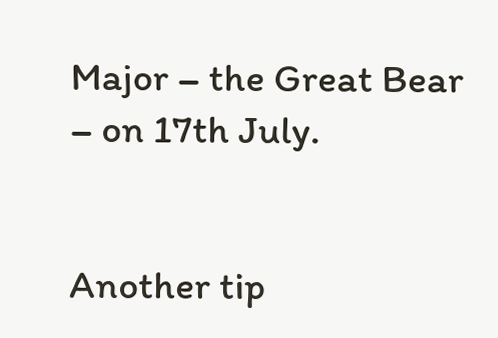Major – the Great Bear – on 17th July.


Another tip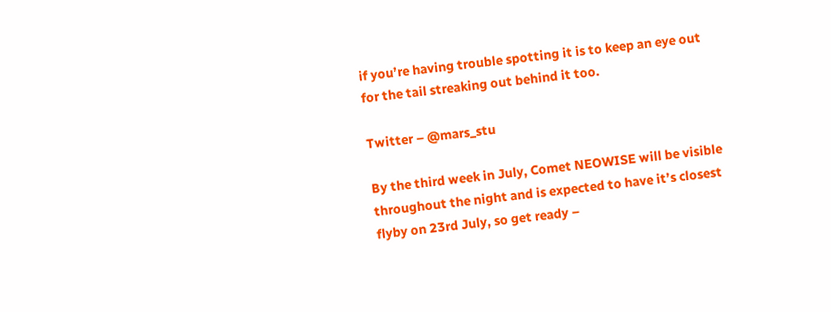if you’re having trouble spotting it is to keep an eye out for the tail streaking out behind it too.

Twitter – @mars_stu

By the third week in July, Comet NEOWISE will be visible throughout the night and is expected to have it’s closest flyby on 23rd July, so get ready –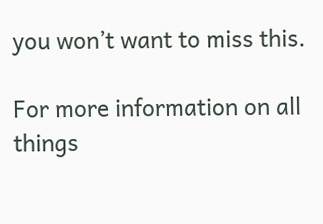you won’t want to miss this.

For more information on all things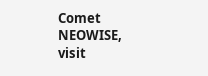Comet NEOWISE, visit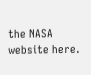the NASA website here.